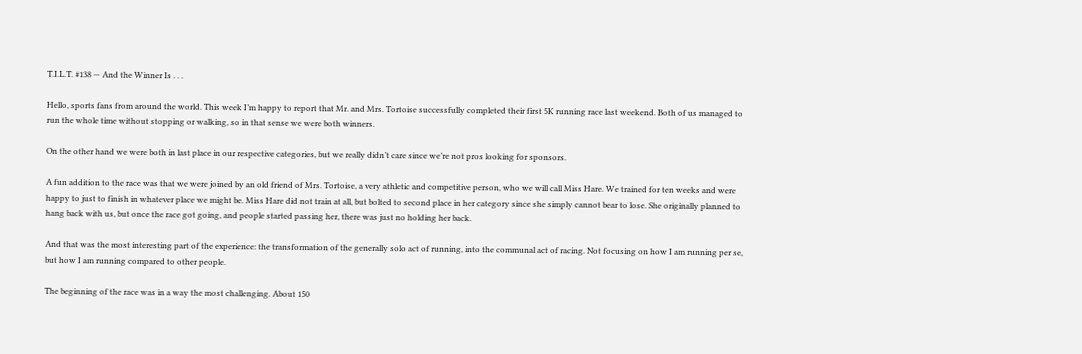T.I.L.T. #138 — And the Winner Is . . .

Hello, sports fans from around the world. This week I’m happy to report that Mr. and Mrs. Tortoise successfully completed their first 5K running race last weekend. Both of us managed to run the whole time without stopping or walking, so in that sense we were both winners.

On the other hand we were both in last place in our respective categories, but we really didn’t care since we’re not pros looking for sponsors.

A fun addition to the race was that we were joined by an old friend of Mrs. Tortoise, a very athletic and competitive person, who we will call Miss Hare. We trained for ten weeks and were happy to just to finish in whatever place we might be. Miss Hare did not train at all, but bolted to second place in her category since she simply cannot bear to lose. She originally planned to hang back with us, but once the race got going, and people started passing her, there was just no holding her back.

And that was the most interesting part of the experience: the transformation of the generally solo act of running, into the communal act of racing. Not focusing on how I am running per se, but how I am running compared to other people.

The beginning of the race was in a way the most challenging. About 150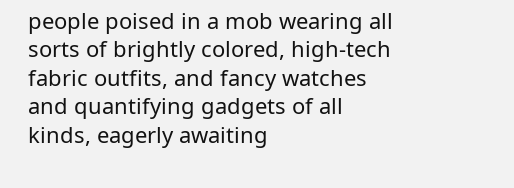people poised in a mob wearing all sorts of brightly colored, high-tech fabric outfits, and fancy watches and quantifying gadgets of all kinds, eagerly awaiting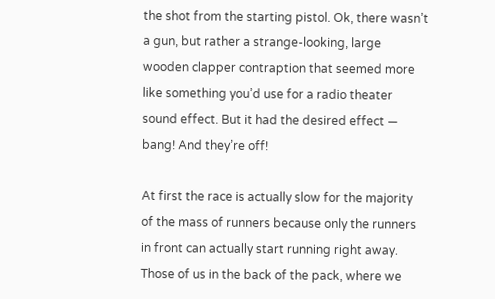the shot from the starting pistol. Ok, there wasn’t a gun, but rather a strange-looking, large wooden clapper contraption that seemed more like something you’d use for a radio theater sound effect. But it had the desired effect — bang! And they’re off!

At first the race is actually slow for the majority of the mass of runners because only the runners in front can actually start running right away. Those of us in the back of the pack, where we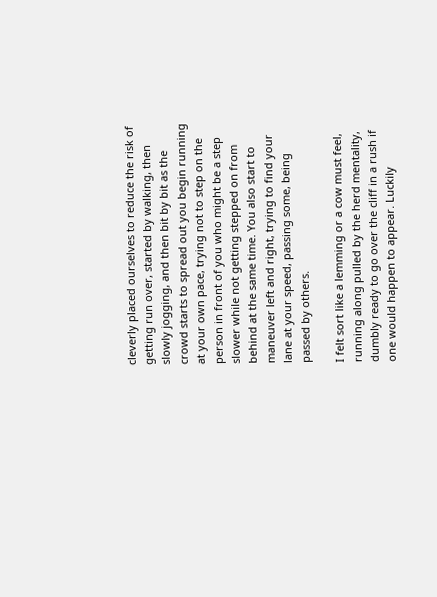cleverly placed ourselves to reduce the risk of getting run over, started by walking, then slowly jogging, and then bit by bit as the crowd starts to spread out you begin running at your own pace, trying not to step on the person in front of you who might be a step slower while not getting stepped on from behind at the same time. You also start to maneuver left and right, trying to find your lane at your speed, passing some, being passed by others.

I felt sort like a lemming or a cow must feel, running along pulled by the herd mentality, dumbly ready to go over the cliff in a rush if one would happen to appear. Luckily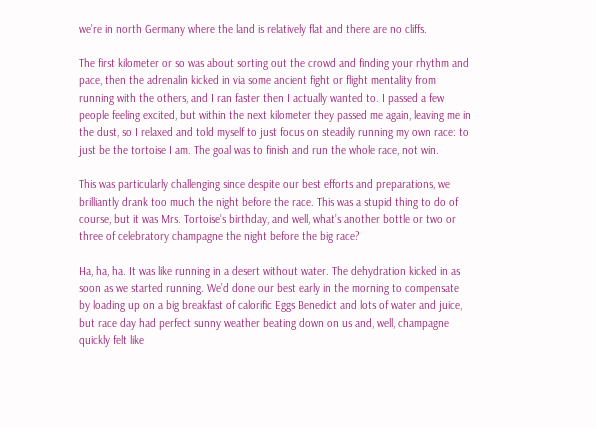we’re in north Germany where the land is relatively flat and there are no cliffs.

The first kilometer or so was about sorting out the crowd and finding your rhythm and pace, then the adrenalin kicked in via some ancient fight or flight mentality from running with the others, and I ran faster then I actually wanted to. I passed a few people feeling excited, but within the next kilometer they passed me again, leaving me in the dust, so I relaxed and told myself to just focus on steadily running my own race: to just be the tortoise I am. The goal was to finish and run the whole race, not win.

This was particularly challenging since despite our best efforts and preparations, we brilliantly drank too much the night before the race. This was a stupid thing to do of course, but it was Mrs. Tortoise’s birthday, and well, what’s another bottle or two or three of celebratory champagne the night before the big race?

Ha, ha, ha. It was like running in a desert without water. The dehydration kicked in as soon as we started running. We’d done our best early in the morning to compensate by loading up on a big breakfast of calorific Eggs Benedict and lots of water and juice, but race day had perfect sunny weather beating down on us and, well, champagne quickly felt like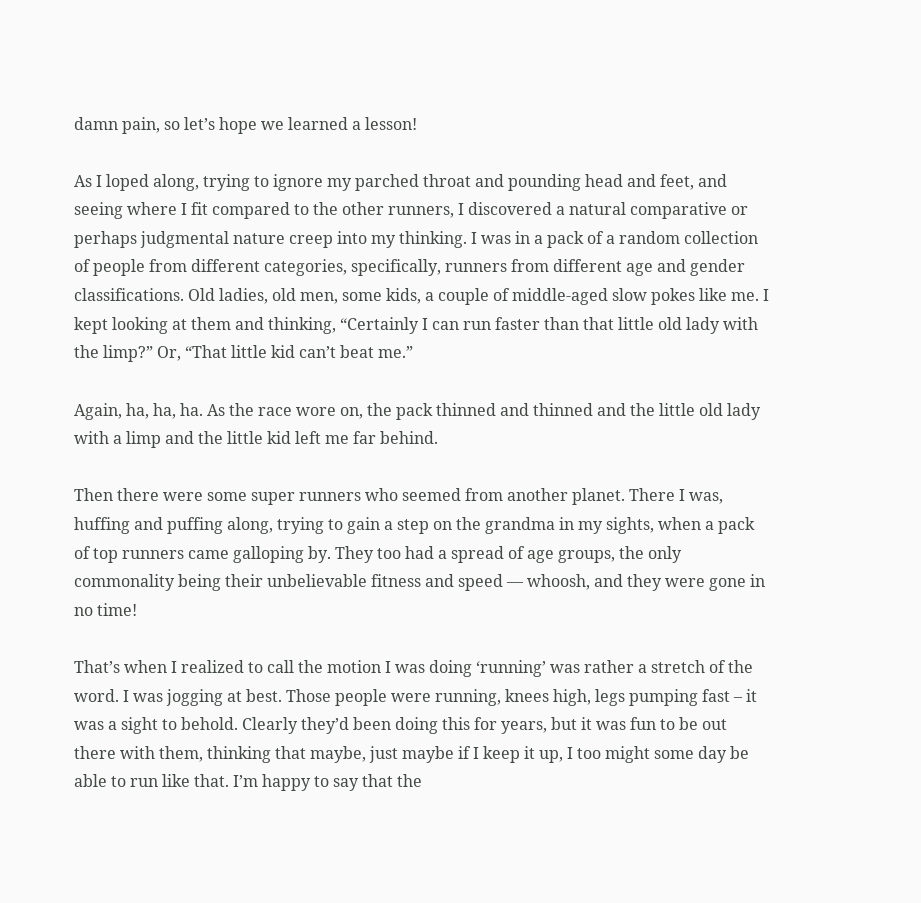damn pain, so let’s hope we learned a lesson!

As I loped along, trying to ignore my parched throat and pounding head and feet, and seeing where I fit compared to the other runners, I discovered a natural comparative or perhaps judgmental nature creep into my thinking. I was in a pack of a random collection of people from different categories, specifically, runners from different age and gender classifications. Old ladies, old men, some kids, a couple of middle-aged slow pokes like me. I kept looking at them and thinking, “Certainly I can run faster than that little old lady with the limp?” Or, “That little kid can’t beat me.”

Again, ha, ha, ha. As the race wore on, the pack thinned and thinned and the little old lady with a limp and the little kid left me far behind.

Then there were some super runners who seemed from another planet. There I was, huffing and puffing along, trying to gain a step on the grandma in my sights, when a pack of top runners came galloping by. They too had a spread of age groups, the only commonality being their unbelievable fitness and speed — whoosh, and they were gone in no time!

That’s when I realized to call the motion I was doing ‘running’ was rather a stretch of the word. I was jogging at best. Those people were running, knees high, legs pumping fast – it was a sight to behold. Clearly they’d been doing this for years, but it was fun to be out there with them, thinking that maybe, just maybe if I keep it up, I too might some day be able to run like that. I’m happy to say that the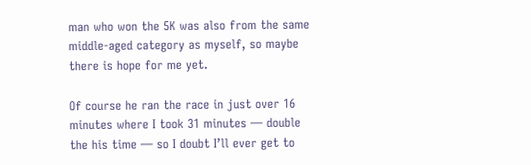man who won the 5K was also from the same middle-aged category as myself, so maybe there is hope for me yet.

Of course he ran the race in just over 16 minutes where I took 31 minutes — double the his time — so I doubt I’ll ever get to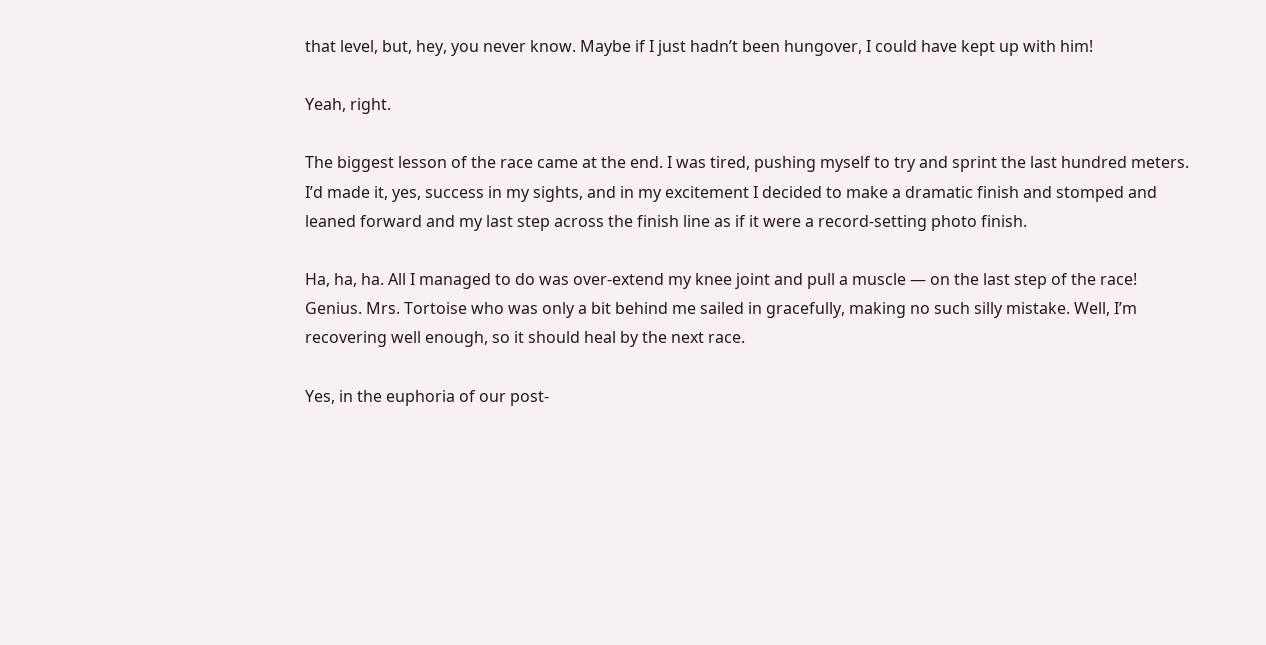that level, but, hey, you never know. Maybe if I just hadn’t been hungover, I could have kept up with him!

Yeah, right.

The biggest lesson of the race came at the end. I was tired, pushing myself to try and sprint the last hundred meters. I’d made it, yes, success in my sights, and in my excitement I decided to make a dramatic finish and stomped and leaned forward and my last step across the finish line as if it were a record-setting photo finish.

Ha, ha, ha. All I managed to do was over-extend my knee joint and pull a muscle — on the last step of the race! Genius. Mrs. Tortoise who was only a bit behind me sailed in gracefully, making no such silly mistake. Well, I’m recovering well enough, so it should heal by the next race.

Yes, in the euphoria of our post-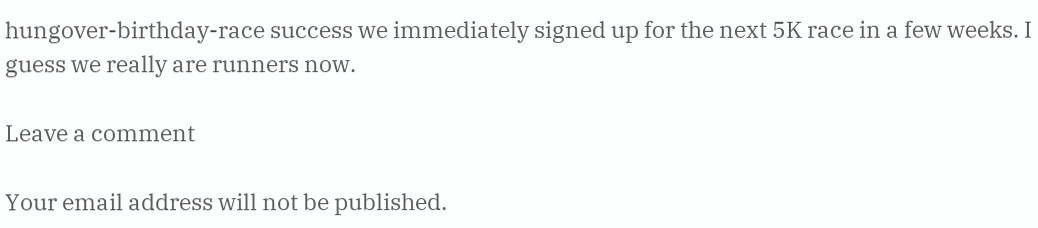hungover-birthday-race success we immediately signed up for the next 5K race in a few weeks. I guess we really are runners now.

Leave a comment

Your email address will not be published.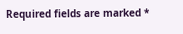Required fields are marked *